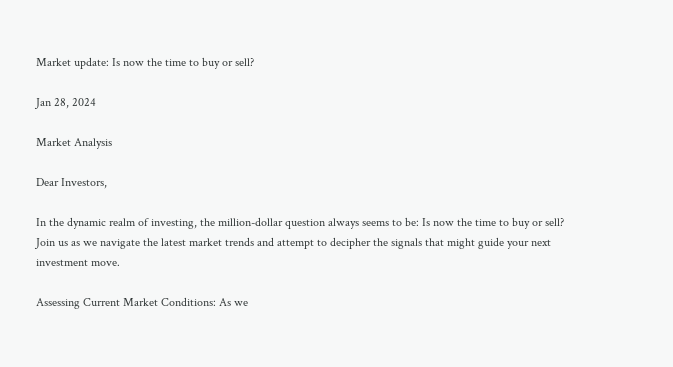Market update: Is now the time to buy or sell?

Jan 28, 2024

Market Analysis

Dear Investors,

In the dynamic realm of investing, the million-dollar question always seems to be: Is now the time to buy or sell? Join us as we navigate the latest market trends and attempt to decipher the signals that might guide your next investment move.

Assessing Current Market Conditions: As we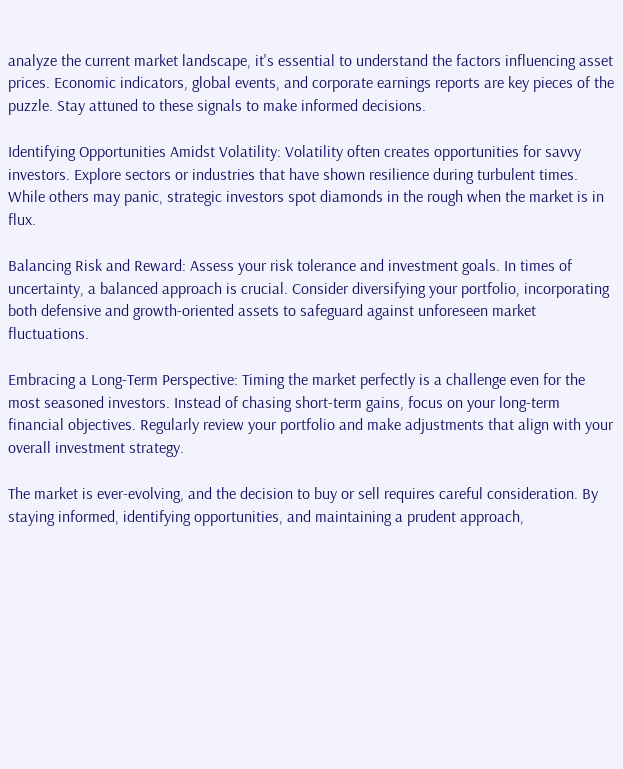analyze the current market landscape, it's essential to understand the factors influencing asset prices. Economic indicators, global events, and corporate earnings reports are key pieces of the puzzle. Stay attuned to these signals to make informed decisions.

Identifying Opportunities Amidst Volatility: Volatility often creates opportunities for savvy investors. Explore sectors or industries that have shown resilience during turbulent times. While others may panic, strategic investors spot diamonds in the rough when the market is in flux.

Balancing Risk and Reward: Assess your risk tolerance and investment goals. In times of uncertainty, a balanced approach is crucial. Consider diversifying your portfolio, incorporating both defensive and growth-oriented assets to safeguard against unforeseen market fluctuations.

Embracing a Long-Term Perspective: Timing the market perfectly is a challenge even for the most seasoned investors. Instead of chasing short-term gains, focus on your long-term financial objectives. Regularly review your portfolio and make adjustments that align with your overall investment strategy.

The market is ever-evolving, and the decision to buy or sell requires careful consideration. By staying informed, identifying opportunities, and maintaining a prudent approach,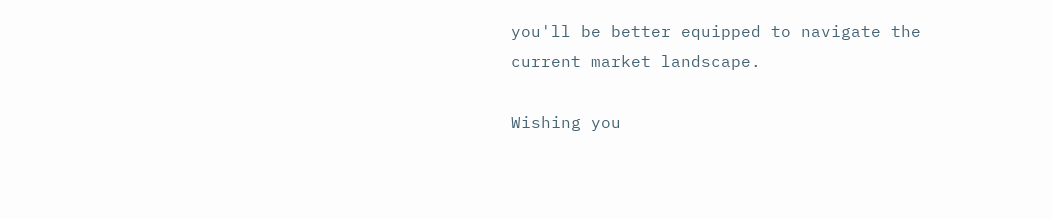you'll be better equipped to navigate the current market landscape.

Wishing you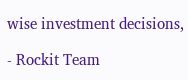wise investment decisions,

- Rockit Team